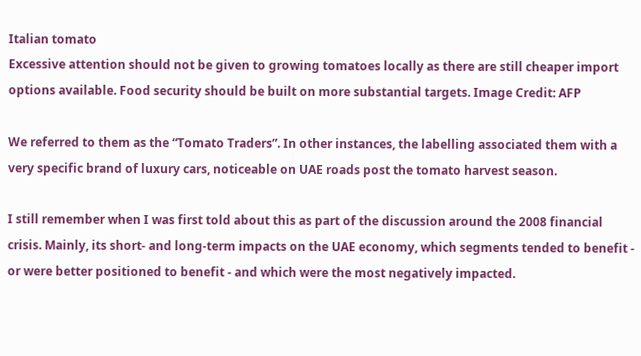Italian tomato
Excessive attention should not be given to growing tomatoes locally as there are still cheaper import options available. Food security should be built on more substantial targets. Image Credit: AFP

We referred to them as the “Tomato Traders”. In other instances, the labelling associated them with a very specific brand of luxury cars, noticeable on UAE roads post the tomato harvest season.

I still remember when I was first told about this as part of the discussion around the 2008 financial crisis. Mainly, its short- and long-term impacts on the UAE economy, which segments tended to benefit - or were better positioned to benefit - and which were the most negatively impacted.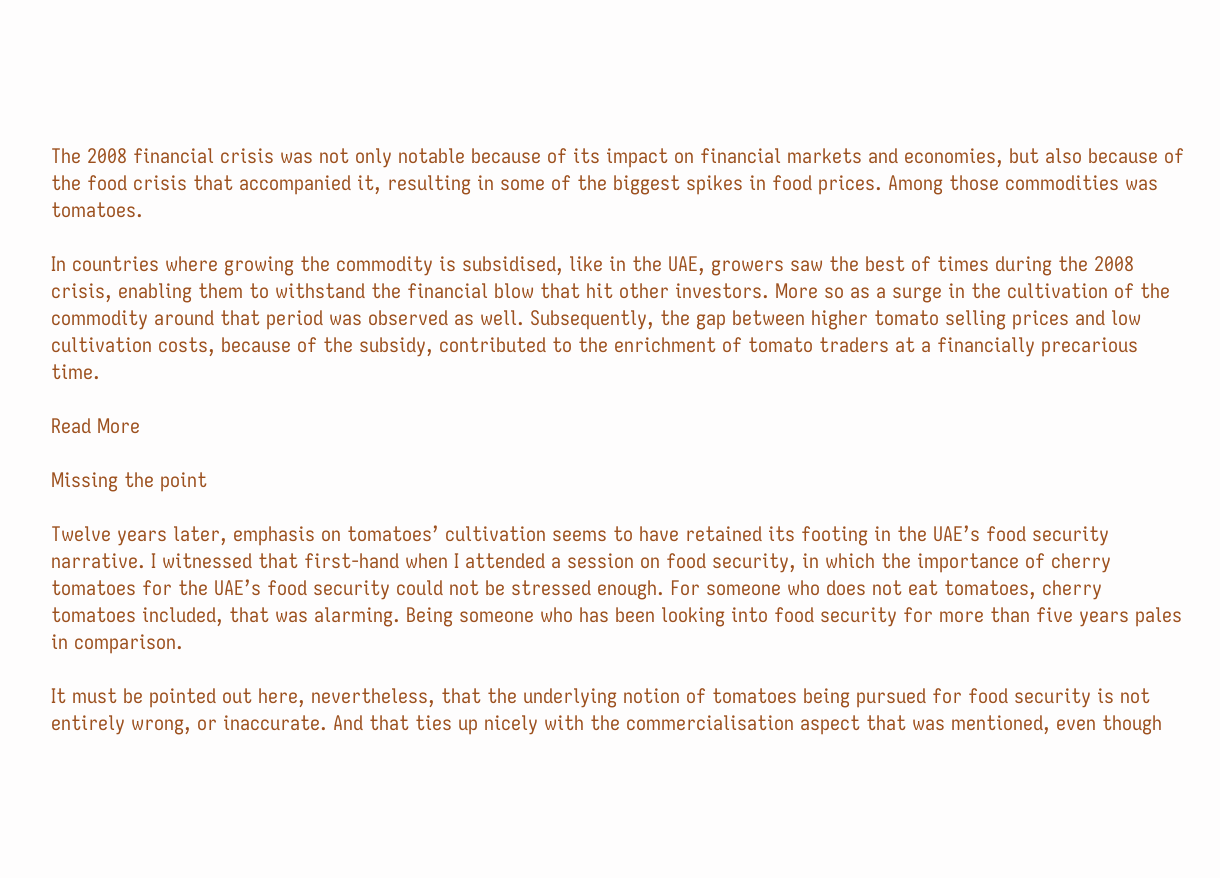The 2008 financial crisis was not only notable because of its impact on financial markets and economies, but also because of the food crisis that accompanied it, resulting in some of the biggest spikes in food prices. Among those commodities was tomatoes.

In countries where growing the commodity is subsidised, like in the UAE, growers saw the best of times during the 2008 crisis, enabling them to withstand the financial blow that hit other investors. More so as a surge in the cultivation of the commodity around that period was observed as well. Subsequently, the gap between higher tomato selling prices and low cultivation costs, because of the subsidy, contributed to the enrichment of tomato traders at a financially precarious time.

Read More

Missing the point

Twelve years later, emphasis on tomatoes’ cultivation seems to have retained its footing in the UAE’s food security narrative. I witnessed that first-hand when I attended a session on food security, in which the importance of cherry tomatoes for the UAE’s food security could not be stressed enough. For someone who does not eat tomatoes, cherry tomatoes included, that was alarming. Being someone who has been looking into food security for more than five years pales in comparison.

It must be pointed out here, nevertheless, that the underlying notion of tomatoes being pursued for food security is not entirely wrong, or inaccurate. And that ties up nicely with the commercialisation aspect that was mentioned, even though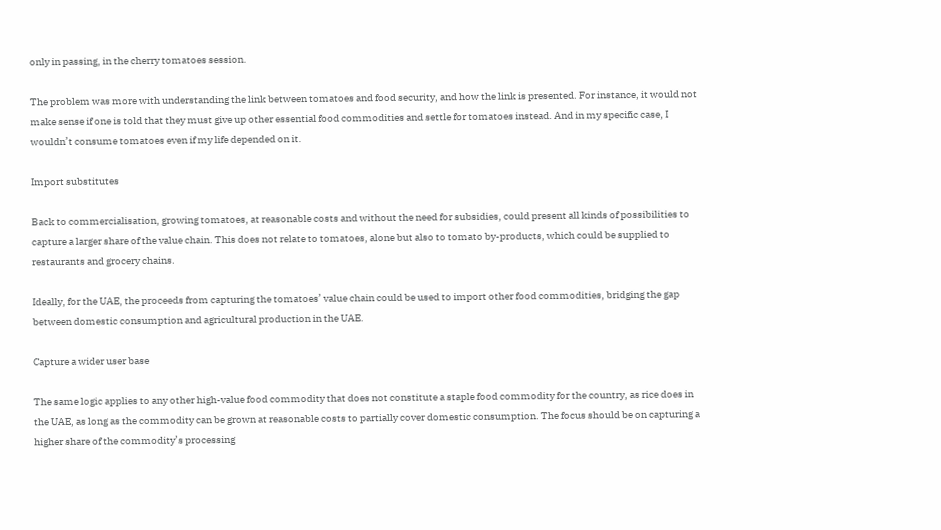only in passing, in the cherry tomatoes session.

The problem was more with understanding the link between tomatoes and food security, and how the link is presented. For instance, it would not make sense if one is told that they must give up other essential food commodities and settle for tomatoes instead. And in my specific case, I wouldn’t consume tomatoes even if my life depended on it.

Import substitutes

Back to commercialisation, growing tomatoes, at reasonable costs and without the need for subsidies, could present all kinds of possibilities to capture a larger share of the value chain. This does not relate to tomatoes, alone but also to tomato by-products, which could be supplied to restaurants and grocery chains.

Ideally, for the UAE, the proceeds from capturing the tomatoes’ value chain could be used to import other food commodities, bridging the gap between domestic consumption and agricultural production in the UAE.

Capture a wider user base

The same logic applies to any other high-value food commodity that does not constitute a staple food commodity for the country, as rice does in the UAE, as long as the commodity can be grown at reasonable costs to partially cover domestic consumption. The focus should be on capturing a higher share of the commodity’s processing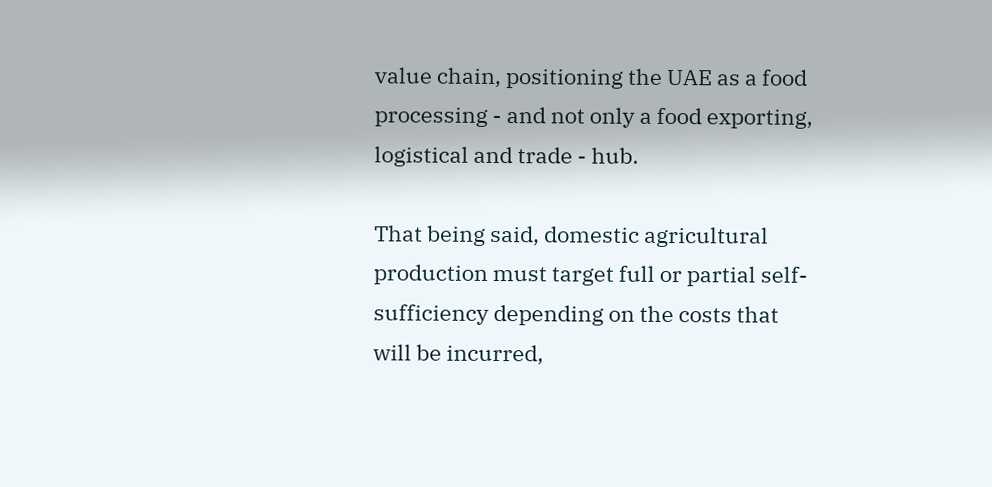value chain, positioning the UAE as a food processing - and not only a food exporting, logistical and trade - hub.

That being said, domestic agricultural production must target full or partial self-sufficiency depending on the costs that will be incurred,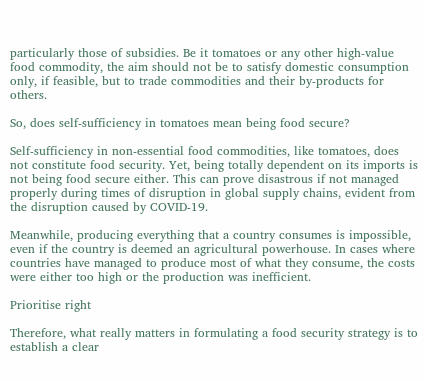particularly those of subsidies. Be it tomatoes or any other high-value food commodity, the aim should not be to satisfy domestic consumption only, if feasible, but to trade commodities and their by-products for others.

So, does self-sufficiency in tomatoes mean being food secure?

Self-sufficiency in non-essential food commodities, like tomatoes, does not constitute food security. Yet, being totally dependent on its imports is not being food secure either. This can prove disastrous if not managed properly during times of disruption in global supply chains, evident from the disruption caused by COVID-19.

Meanwhile, producing everything that a country consumes is impossible, even if the country is deemed an agricultural powerhouse. In cases where countries have managed to produce most of what they consume, the costs were either too high or the production was inefficient.

Prioritise right

Therefore, what really matters in formulating a food security strategy is to establish a clear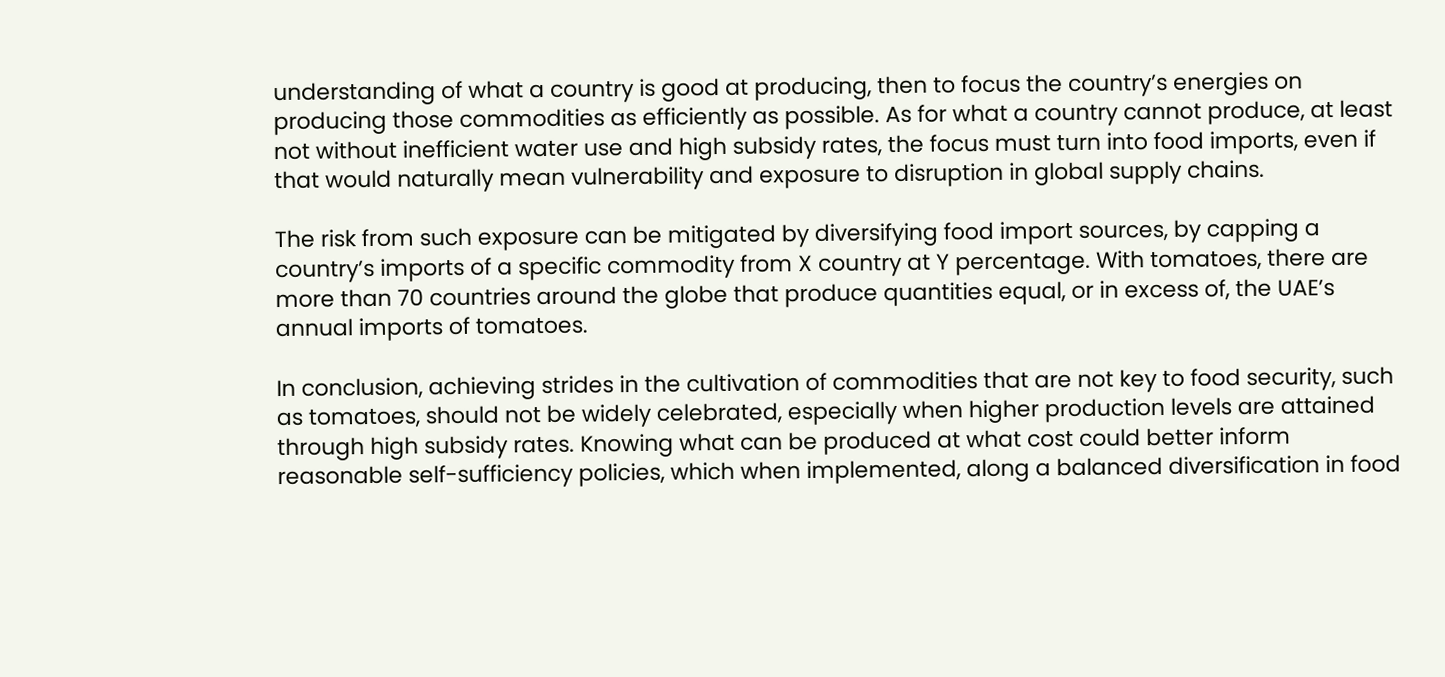understanding of what a country is good at producing, then to focus the country’s energies on producing those commodities as efficiently as possible. As for what a country cannot produce, at least not without inefficient water use and high subsidy rates, the focus must turn into food imports, even if that would naturally mean vulnerability and exposure to disruption in global supply chains.

The risk from such exposure can be mitigated by diversifying food import sources, by capping a country’s imports of a specific commodity from X country at Y percentage. With tomatoes, there are more than 70 countries around the globe that produce quantities equal, or in excess of, the UAE’s annual imports of tomatoes.

In conclusion, achieving strides in the cultivation of commodities that are not key to food security, such as tomatoes, should not be widely celebrated, especially when higher production levels are attained through high subsidy rates. Knowing what can be produced at what cost could better inform reasonable self-sufficiency policies, which when implemented, along a balanced diversification in food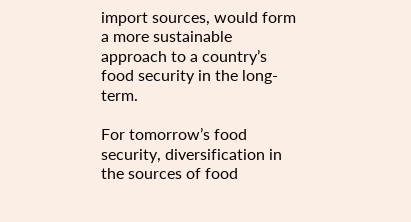import sources, would form a more sustainable approach to a country’s food security in the long-term.

For tomorrow’s food security, diversification in the sources of food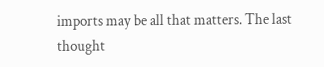imports may be all that matters. The last thought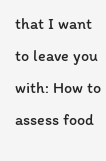that I want to leave you with: How to assess food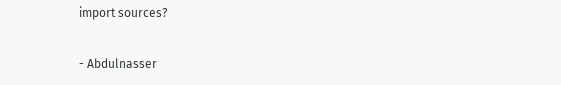import sources?

- Abdulnasser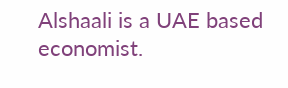Alshaali is a UAE based economist.